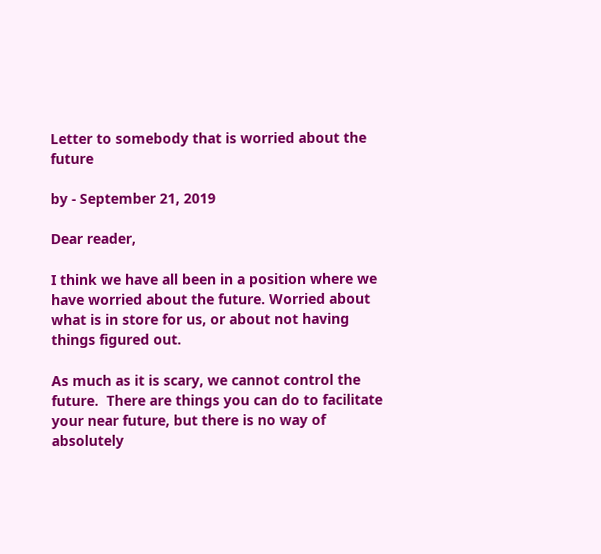Letter to somebody that is worried about the future

by - September 21, 2019

Dear reader,

I think we have all been in a position where we have worried about the future. Worried about what is in store for us, or about not having things figured out.

As much as it is scary, we cannot control the future.  There are things you can do to facilitate your near future, but there is no way of absolutely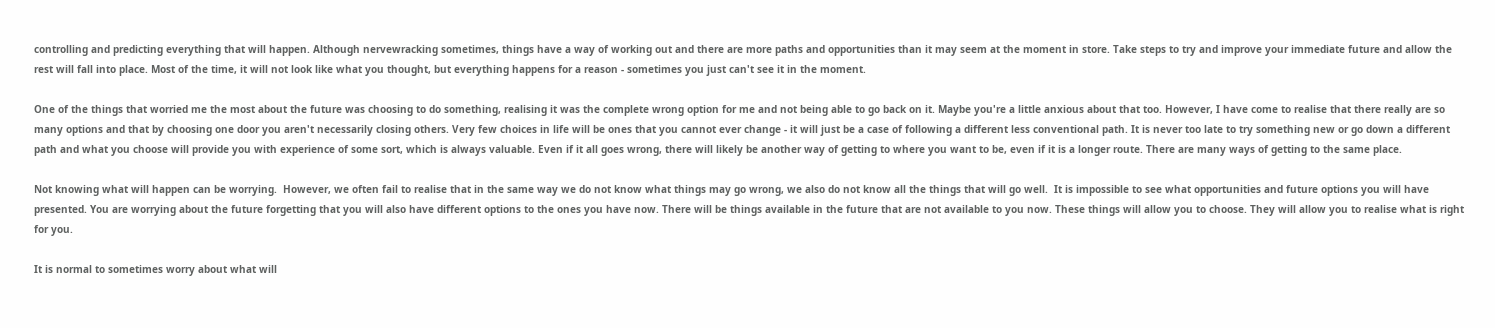controlling and predicting everything that will happen. Although nervewracking sometimes, things have a way of working out and there are more paths and opportunities than it may seem at the moment in store. Take steps to try and improve your immediate future and allow the rest will fall into place. Most of the time, it will not look like what you thought, but everything happens for a reason - sometimes you just can't see it in the moment.

One of the things that worried me the most about the future was choosing to do something, realising it was the complete wrong option for me and not being able to go back on it. Maybe you're a little anxious about that too. However, I have come to realise that there really are so many options and that by choosing one door you aren't necessarily closing others. Very few choices in life will be ones that you cannot ever change - it will just be a case of following a different less conventional path. It is never too late to try something new or go down a different path and what you choose will provide you with experience of some sort, which is always valuable. Even if it all goes wrong, there will likely be another way of getting to where you want to be, even if it is a longer route. There are many ways of getting to the same place.

Not knowing what will happen can be worrying.  However, we often fail to realise that in the same way we do not know what things may go wrong, we also do not know all the things that will go well.  It is impossible to see what opportunities and future options you will have presented. You are worrying about the future forgetting that you will also have different options to the ones you have now. There will be things available in the future that are not available to you now. These things will allow you to choose. They will allow you to realise what is right for you.

It is normal to sometimes worry about what will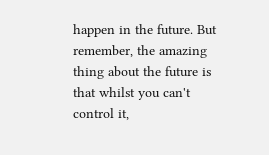happen in the future. But remember, the amazing thing about the future is that whilst you can't control it,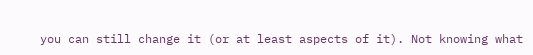you can still change it (or at least aspects of it). Not knowing what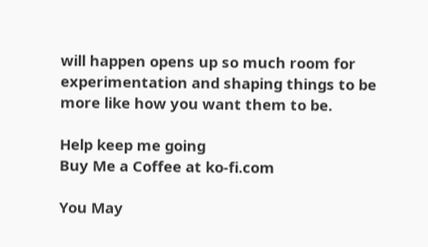will happen opens up so much room for experimentation and shaping things to be more like how you want them to be.

Help keep me going
Buy Me a Coffee at ko-fi.com

You May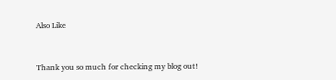Also Like


Thank you so much for checking my blog out!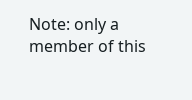Note: only a member of this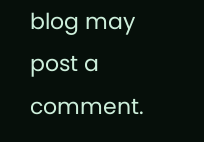blog may post a comment.